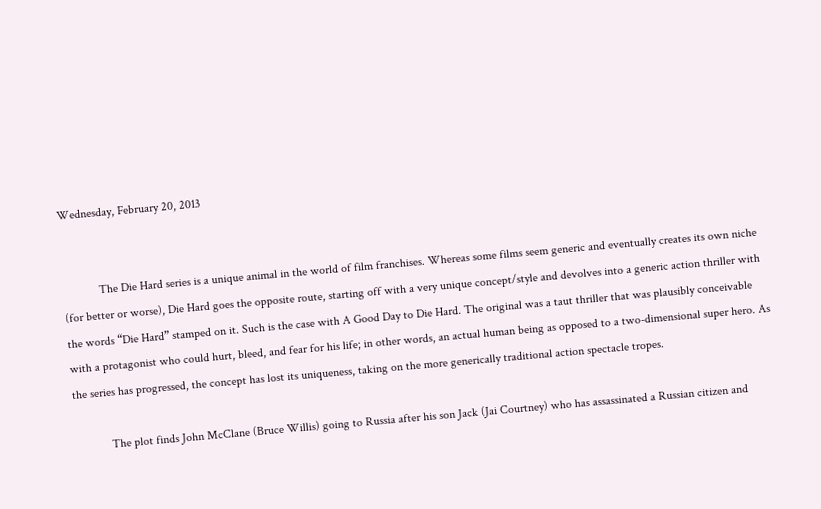Wednesday, February 20, 2013


            The Die Hard series is a unique animal in the world of film franchises. Whereas some films seem generic and eventually creates its own niche (for better or worse), Die Hard goes the opposite route, starting off with a very unique concept/style and devolves into a generic action thriller with the words “Die Hard” stamped on it. Such is the case with A Good Day to Die Hard. The original was a taut thriller that was plausibly conceivable with a protagonist who could hurt, bleed, and fear for his life; in other words, an actual human being as opposed to a two-dimensional super hero. As the series has progressed, the concept has lost its uniqueness, taking on the more generically traditional action spectacle tropes.

            The plot finds John McClane (Bruce Willis) going to Russia after his son Jack (Jai Courtney) who has assassinated a Russian citizen and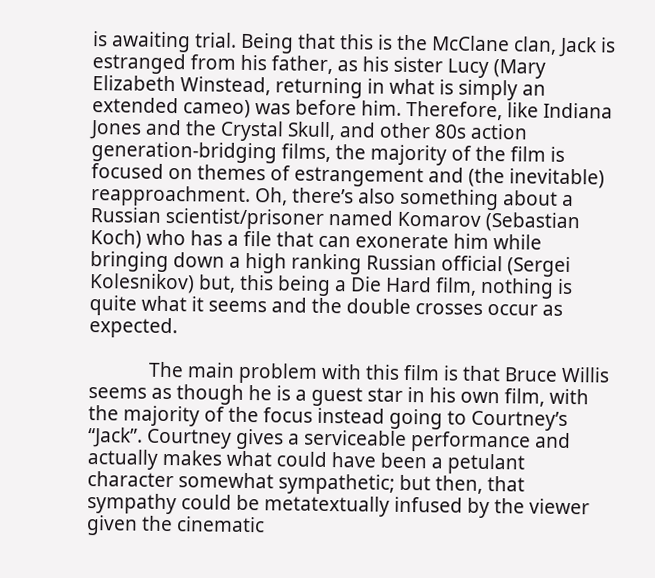is awaiting trial. Being that this is the McClane clan, Jack is estranged from his father, as his sister Lucy (Mary Elizabeth Winstead, returning in what is simply an extended cameo) was before him. Therefore, like Indiana Jones and the Crystal Skull, and other 80s action generation-bridging films, the majority of the film is focused on themes of estrangement and (the inevitable) reapproachment. Oh, there’s also something about a Russian scientist/prisoner named Komarov (Sebastian Koch) who has a file that can exonerate him while bringing down a high ranking Russian official (Sergei Kolesnikov) but, this being a Die Hard film, nothing is quite what it seems and the double crosses occur as expected.

            The main problem with this film is that Bruce Willis seems as though he is a guest star in his own film, with the majority of the focus instead going to Courtney’s “Jack”. Courtney gives a serviceable performance and actually makes what could have been a petulant character somewhat sympathetic; but then, that sympathy could be metatextually infused by the viewer given the cinematic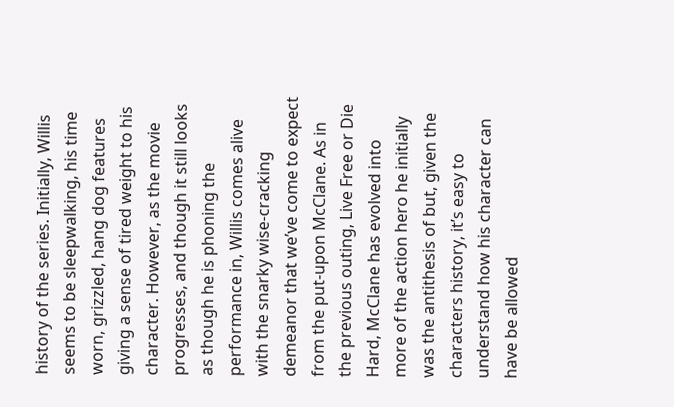history of the series. Initially, Willis seems to be sleepwalking, his time worn, grizzled, hang dog features giving a sense of tired weight to his character. However, as the movie progresses, and though it still looks as though he is phoning the performance in, Willis comes alive with the snarky wise-cracking demeanor that we’ve come to expect from the put-upon McClane. As in the previous outing, Live Free or Die Hard, McClane has evolved into more of the action hero he initially was the antithesis of but, given the characters history, it’s easy to understand how his character can have be allowed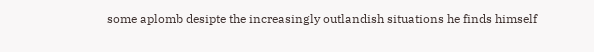some aplomb desipte the increasingly outlandish situations he finds himself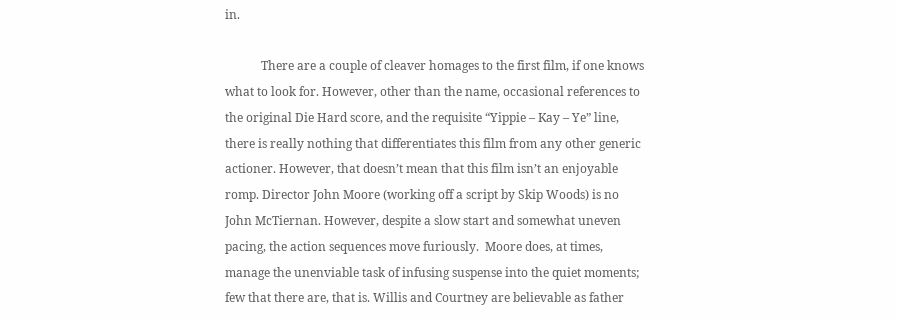in.

            There are a couple of cleaver homages to the first film, if one knows what to look for. However, other than the name, occasional references to the original Die Hard score, and the requisite “Yippie – Kay – Ye” line, there is really nothing that differentiates this film from any other generic actioner. However, that doesn’t mean that this film isn’t an enjoyable romp. Director John Moore (working off a script by Skip Woods) is no John McTiernan. However, despite a slow start and somewhat uneven pacing, the action sequences move furiously.  Moore does, at times, manage the unenviable task of infusing suspense into the quiet moments; few that there are, that is. Willis and Courtney are believable as father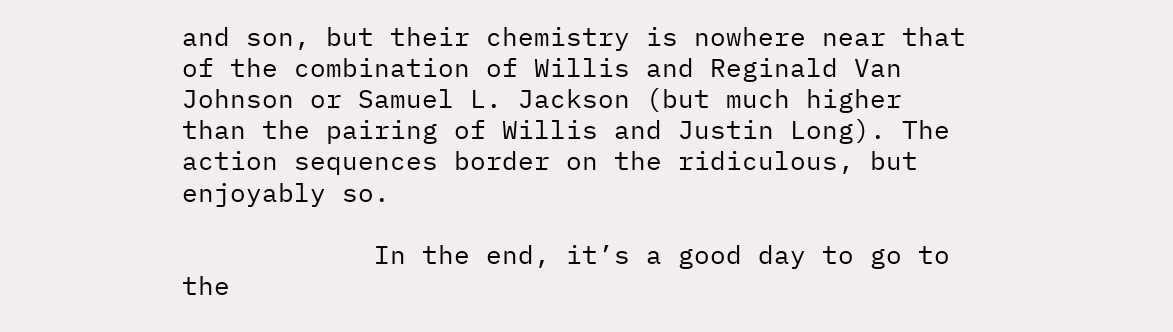and son, but their chemistry is nowhere near that of the combination of Willis and Reginald Van Johnson or Samuel L. Jackson (but much higher than the pairing of Willis and Justin Long). The action sequences border on the ridiculous, but enjoyably so.

            In the end, it’s a good day to go to the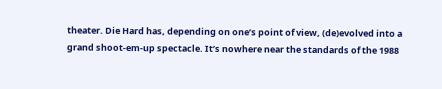theater. Die Hard has, depending on one’s point of view, (de)evolved into a grand shoot-em-up spectacle. It’s nowhere near the standards of the 1988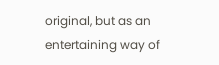original, but as an entertaining way of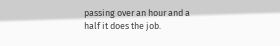passing over an hour and a half it does the job.